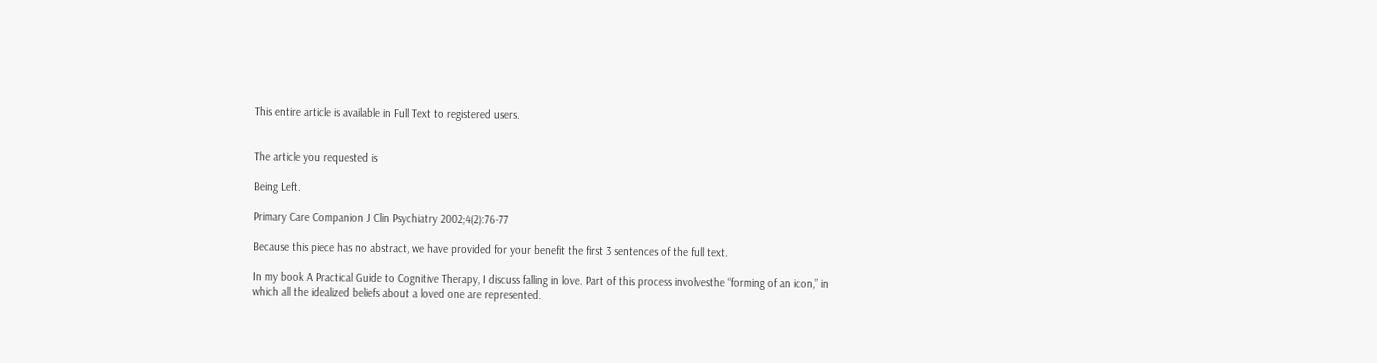This entire article is available in Full Text to registered users.


The article you requested is

Being Left.

Primary Care Companion J Clin Psychiatry 2002;4(2):76-77

Because this piece has no abstract, we have provided for your benefit the first 3 sentences of the full text.

In my book A Practical Guide to Cognitive Therapy, I discuss falling in love. Part of this process involvesthe “forming of an icon,” in which all the idealized beliefs about a loved one are represented.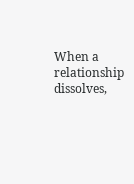When a relationship dissolves,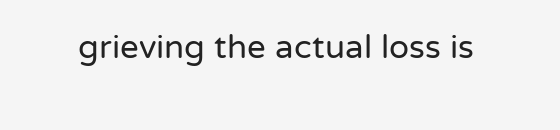grieving the actual loss is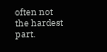often not the hardest part.